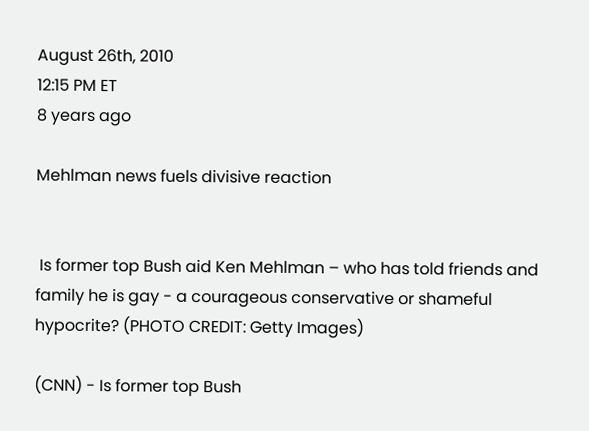August 26th, 2010
12:15 PM ET
8 years ago

Mehlman news fuels divisive reaction


 Is former top Bush aid Ken Mehlman – who has told friends and family he is gay - a courageous conservative or shameful hypocrite? (PHOTO CREDIT: Getty Images)

(CNN) - Is former top Bush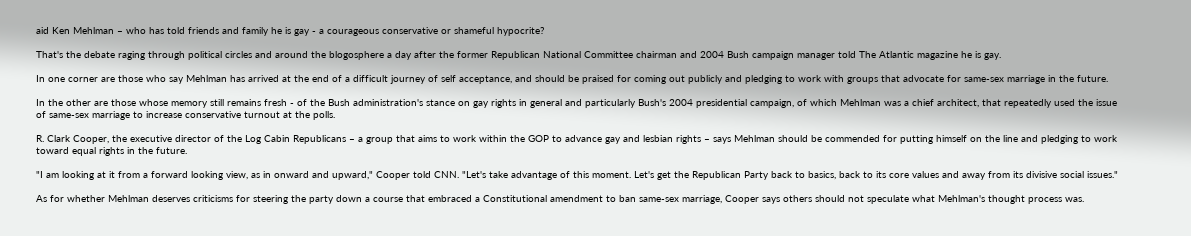aid Ken Mehlman – who has told friends and family he is gay - a courageous conservative or shameful hypocrite?

That's the debate raging through political circles and around the blogosphere a day after the former Republican National Committee chairman and 2004 Bush campaign manager told The Atlantic magazine he is gay.

In one corner are those who say Mehlman has arrived at the end of a difficult journey of self acceptance, and should be praised for coming out publicly and pledging to work with groups that advocate for same-sex marriage in the future.

In the other are those whose memory still remains fresh - of the Bush administration's stance on gay rights in general and particularly Bush's 2004 presidential campaign, of which Mehlman was a chief architect, that repeatedly used the issue of same-sex marriage to increase conservative turnout at the polls.

R. Clark Cooper, the executive director of the Log Cabin Republicans – a group that aims to work within the GOP to advance gay and lesbian rights – says Mehlman should be commended for putting himself on the line and pledging to work toward equal rights in the future.

"I am looking at it from a forward looking view, as in onward and upward," Cooper told CNN. "Let's take advantage of this moment. Let's get the Republican Party back to basics, back to its core values and away from its divisive social issues."

As for whether Mehlman deserves criticisms for steering the party down a course that embraced a Constitutional amendment to ban same-sex marriage, Cooper says others should not speculate what Mehlman's thought process was.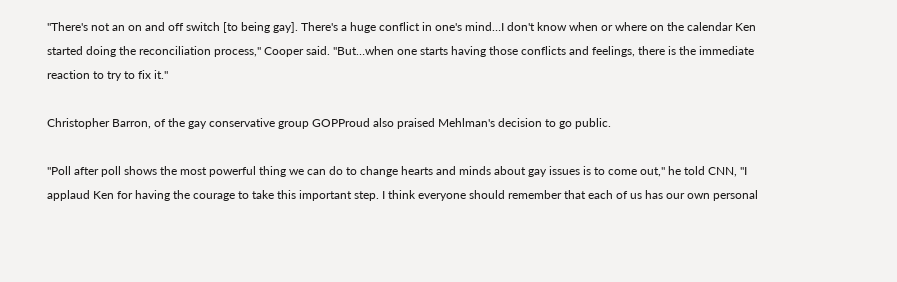"There's not an on and off switch [to being gay]. There's a huge conflict in one's mind…I don't know when or where on the calendar Ken started doing the reconciliation process," Cooper said. "But…when one starts having those conflicts and feelings, there is the immediate reaction to try to fix it."

Christopher Barron, of the gay conservative group GOPProud also praised Mehlman's decision to go public.

"Poll after poll shows the most powerful thing we can do to change hearts and minds about gay issues is to come out," he told CNN, "I applaud Ken for having the courage to take this important step. I think everyone should remember that each of us has our own personal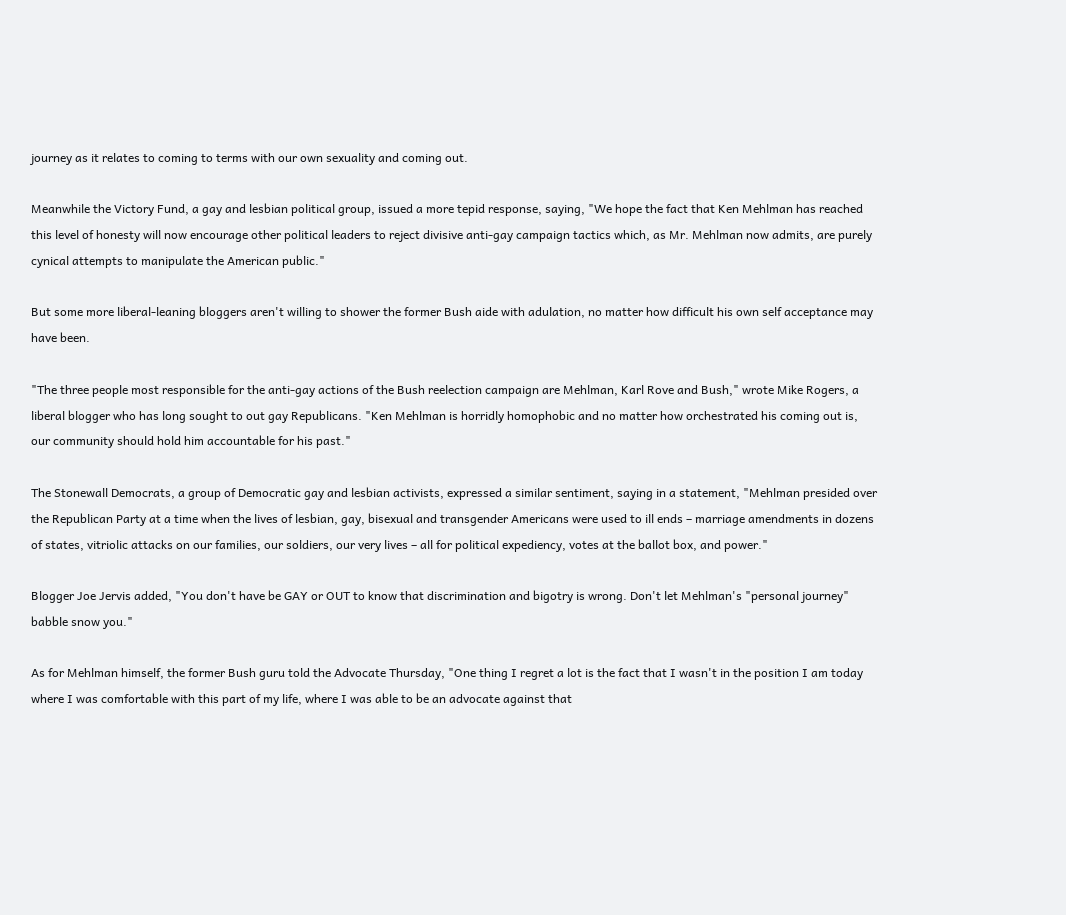journey as it relates to coming to terms with our own sexuality and coming out.

Meanwhile the Victory Fund, a gay and lesbian political group, issued a more tepid response, saying, "We hope the fact that Ken Mehlman has reached this level of honesty will now encourage other political leaders to reject divisive anti-gay campaign tactics which, as Mr. Mehlman now admits, are purely cynical attempts to manipulate the American public."

But some more liberal-leaning bloggers aren't willing to shower the former Bush aide with adulation, no matter how difficult his own self acceptance may have been.

"The three people most responsible for the anti-gay actions of the Bush reelection campaign are Mehlman, Karl Rove and Bush," wrote Mike Rogers, a liberal blogger who has long sought to out gay Republicans. "Ken Mehlman is horridly homophobic and no matter how orchestrated his coming out is, our community should hold him accountable for his past."

The Stonewall Democrats, a group of Democratic gay and lesbian activists, expressed a similar sentiment, saying in a statement, "Mehlman presided over the Republican Party at a time when the lives of lesbian, gay, bisexual and transgender Americans were used to ill ends – marriage amendments in dozens of states, vitriolic attacks on our families, our soldiers, our very lives – all for political expediency, votes at the ballot box, and power."

Blogger Joe Jervis added, "You don't have be GAY or OUT to know that discrimination and bigotry is wrong. Don't let Mehlman's "personal journey" babble snow you."

As for Mehlman himself, the former Bush guru told the Advocate Thursday, "One thing I regret a lot is the fact that I wasn't in the position I am today where I was comfortable with this part of my life, where I was able to be an advocate against that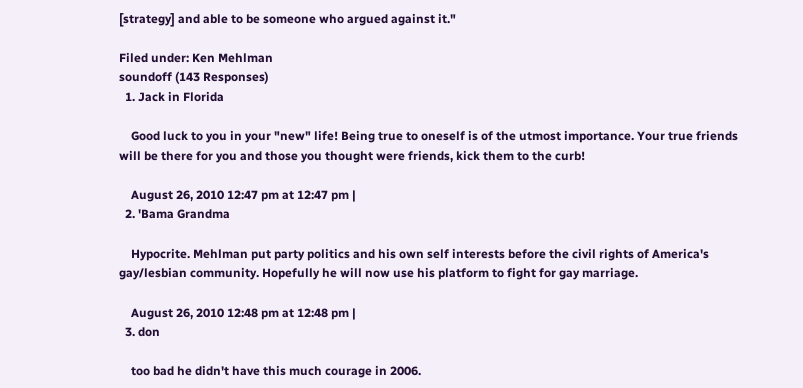[strategy] and able to be someone who argued against it."

Filed under: Ken Mehlman
soundoff (143 Responses)
  1. Jack in Florida

    Good luck to you in your "new" life! Being true to oneself is of the utmost importance. Your true friends will be there for you and those you thought were friends, kick them to the curb!

    August 26, 2010 12:47 pm at 12:47 pm |
  2. 'Bama Grandma

    Hypocrite. Mehlman put party politics and his own self interests before the civil rights of America's gay/lesbian community. Hopefully he will now use his platform to fight for gay marriage.

    August 26, 2010 12:48 pm at 12:48 pm |
  3. don

    too bad he didn't have this much courage in 2006.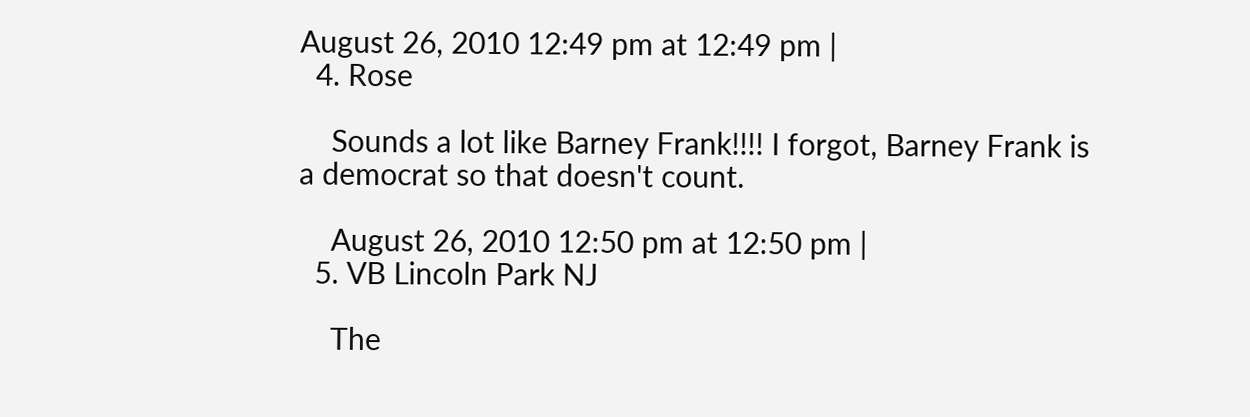August 26, 2010 12:49 pm at 12:49 pm |
  4. Rose

    Sounds a lot like Barney Frank!!!! I forgot, Barney Frank is a democrat so that doesn't count.

    August 26, 2010 12:50 pm at 12:50 pm |
  5. VB Lincoln Park NJ

    The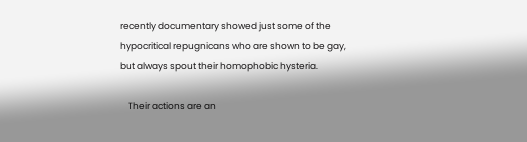recently documentary showed just some of the hypocritical repugnicans who are shown to be gay, but always spout their homophobic hysteria.

    Their actions are an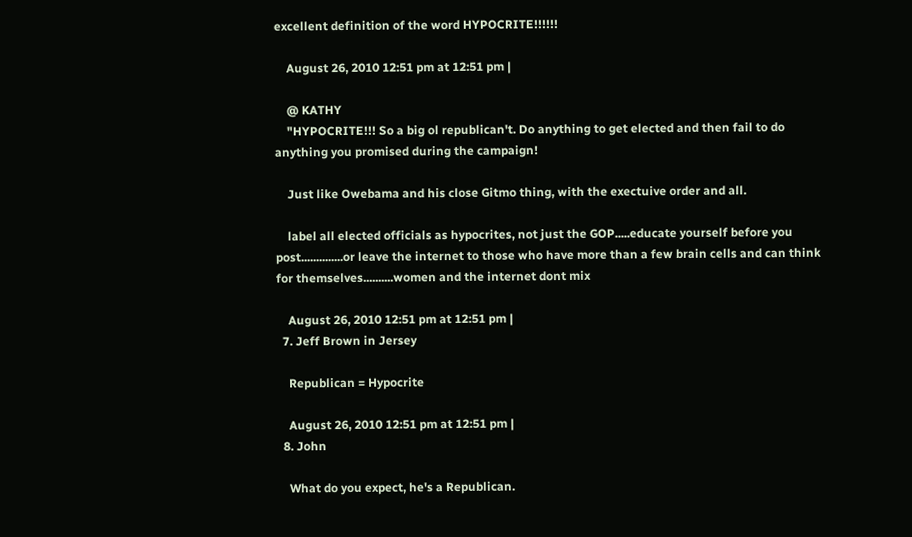excellent definition of the word HYPOCRITE!!!!!!

    August 26, 2010 12:51 pm at 12:51 pm |

    @ KATHY
    "HYPOCRITE!!! So a big ol republican't. Do anything to get elected and then fail to do anything you promised during the campaign!

    Just like Owebama and his close Gitmo thing, with the exectuive order and all.

    label all elected officials as hypocrites, not just the GOP.....educate yourself before you post..............or leave the internet to those who have more than a few brain cells and can think for themselves..........women and the internet dont mix

    August 26, 2010 12:51 pm at 12:51 pm |
  7. Jeff Brown in Jersey

    Republican = Hypocrite

    August 26, 2010 12:51 pm at 12:51 pm |
  8. John

    What do you expect, he's a Republican.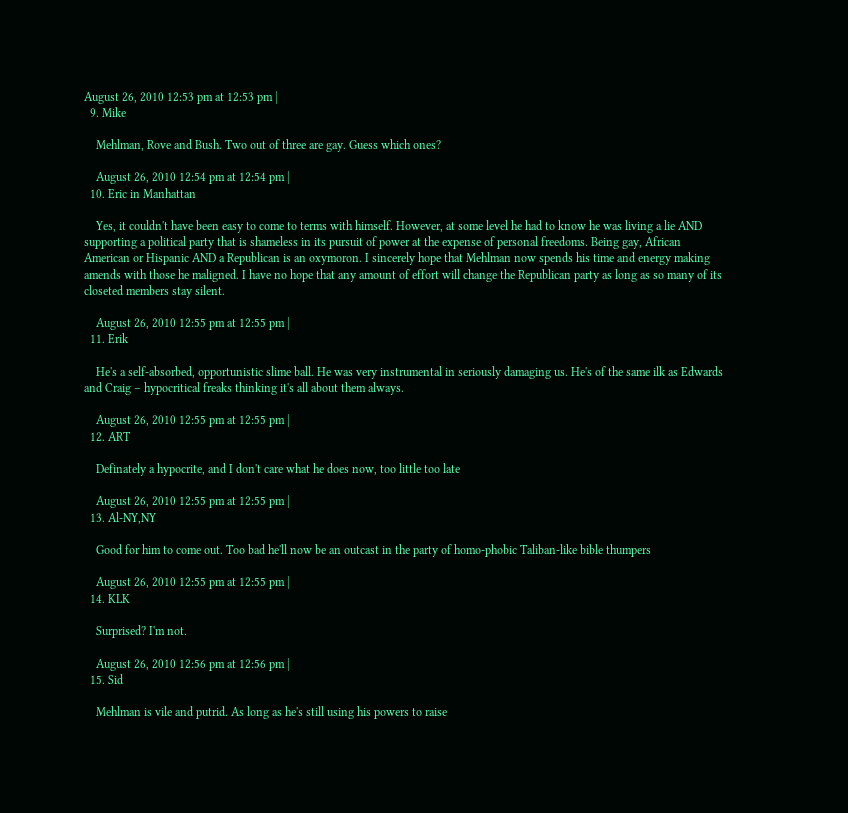August 26, 2010 12:53 pm at 12:53 pm |
  9. Mike

    Mehlman, Rove and Bush. Two out of three are gay. Guess which ones?

    August 26, 2010 12:54 pm at 12:54 pm |
  10. Eric in Manhattan

    Yes, it couldn't have been easy to come to terms with himself. However, at some level he had to know he was living a lie AND supporting a political party that is shameless in its pursuit of power at the expense of personal freedoms. Being gay, African American or Hispanic AND a Republican is an oxymoron. I sincerely hope that Mehlman now spends his time and energy making amends with those he maligned. I have no hope that any amount of effort will change the Republican party as long as so many of its closeted members stay silent.

    August 26, 2010 12:55 pm at 12:55 pm |
  11. Erik

    He's a self-absorbed, opportunistic slime ball. He was very instrumental in seriously damaging us. He's of the same ilk as Edwards and Craig – hypocritical freaks thinking it's all about them always.

    August 26, 2010 12:55 pm at 12:55 pm |
  12. ART

    Definately a hypocrite, and I don't care what he does now, too little too late

    August 26, 2010 12:55 pm at 12:55 pm |
  13. Al-NY,NY

    Good for him to come out. Too bad he'll now be an outcast in the party of homo-phobic Taliban-like bible thumpers

    August 26, 2010 12:55 pm at 12:55 pm |
  14. KLK

    Surprised? I'm not.

    August 26, 2010 12:56 pm at 12:56 pm |
  15. Sid

    Mehlman is vile and putrid. As long as he's still using his powers to raise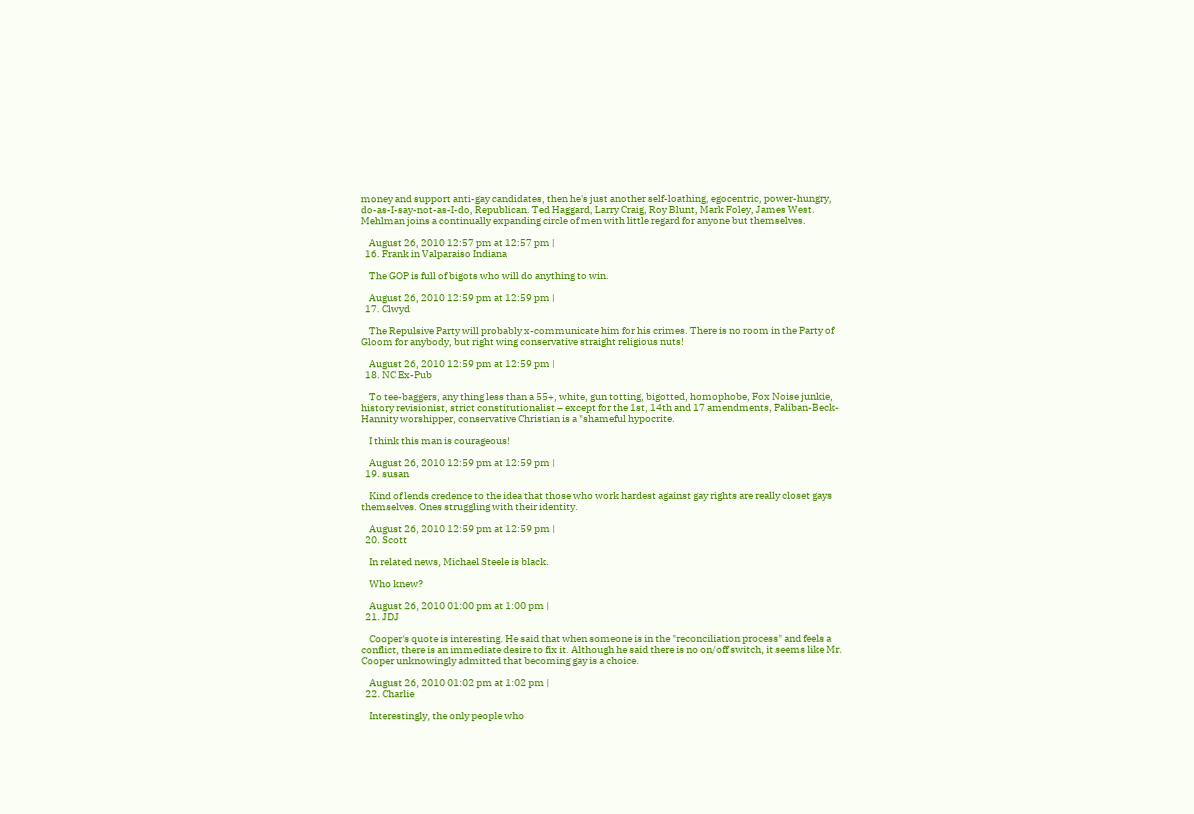money and support anti-gay candidates, then he's just another self-loathing, egocentric, power-hungry, do-as-I-say-not-as-I-do, Republican. Ted Haggard, Larry Craig, Roy Blunt, Mark Foley, James West. Mehlman joins a continually expanding circle of men with little regard for anyone but themselves.

    August 26, 2010 12:57 pm at 12:57 pm |
  16. Frank in Valparaiso Indiana

    The GOP is full of bigots who will do anything to win.

    August 26, 2010 12:59 pm at 12:59 pm |
  17. Clwyd

    The Repulsive Party will probably x-communicate him for his crimes. There is no room in the Party of Gloom for anybody, but right wing conservative straight religious nuts!

    August 26, 2010 12:59 pm at 12:59 pm |
  18. NC Ex-Pub

    To tee-baggers, any thing less than a 55+, white, gun totting, bigotted, homophobe, Fox Noise junkie, history revisionist, strict constitutionalist – except for the 1st, 14th and 17 amendments, Paliban-Beck-Hannity worshipper, conservative Christian is a "shameful hypocrite.

    I think this man is courageous!

    August 26, 2010 12:59 pm at 12:59 pm |
  19. susan

    Kind of lends credence to the idea that those who work hardest against gay rights are really closet gays themselves. Ones struggling with their identity.

    August 26, 2010 12:59 pm at 12:59 pm |
  20. Scott

    In related news, Michael Steele is black.

    Who knew?

    August 26, 2010 01:00 pm at 1:00 pm |
  21. JDJ

    Cooper's quote is interesting. He said that when someone is in the "reconciliation process" and feels a conflict, there is an immediate desire to fix it. Although he said there is no on/off switch, it seems like Mr. Cooper unknowingly admitted that becoming gay is a choice.

    August 26, 2010 01:02 pm at 1:02 pm |
  22. Charlie

    Interestingly, the only people who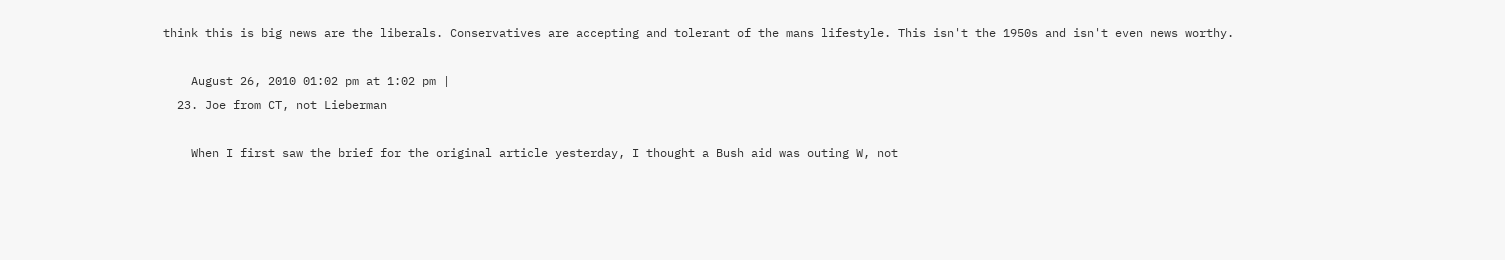think this is big news are the liberals. Conservatives are accepting and tolerant of the mans lifestyle. This isn't the 1950s and isn't even news worthy.

    August 26, 2010 01:02 pm at 1:02 pm |
  23. Joe from CT, not Lieberman

    When I first saw the brief for the original article yesterday, I thought a Bush aid was outing W, not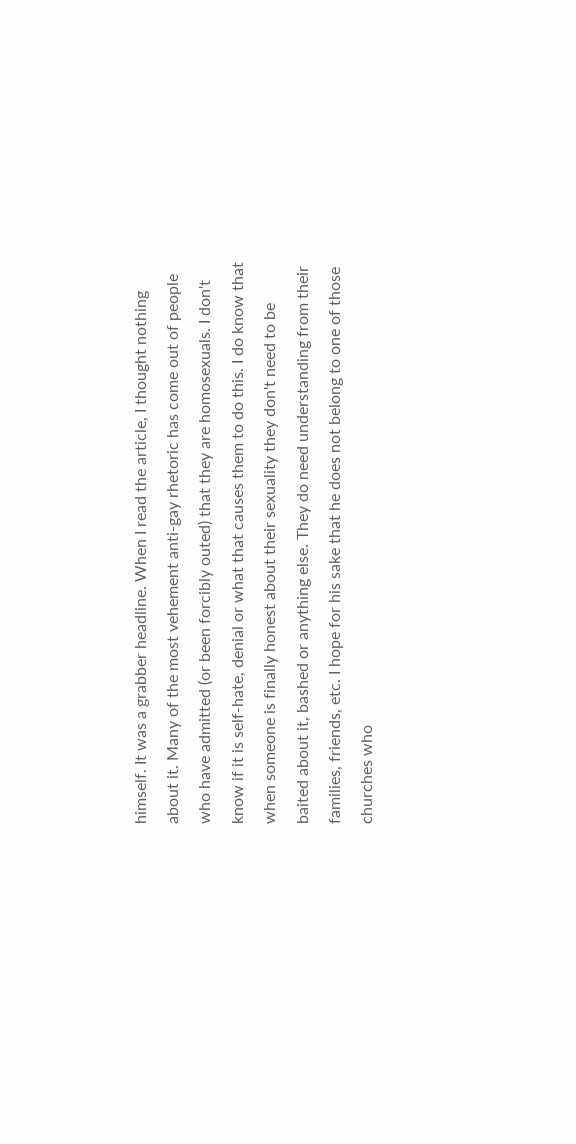himself. It was a grabber headline. When I read the article, I thought nothing about it. Many of the most vehement anti-gay rhetoric has come out of people who have admitted (or been forcibly outed) that they are homosexuals. I don't know if it is self-hate, denial or what that causes them to do this. I do know that when someone is finally honest about their sexuality they don't need to be baited about it, bashed or anything else. They do need understanding from their families, friends, etc. I hope for his sake that he does not belong to one of those churches who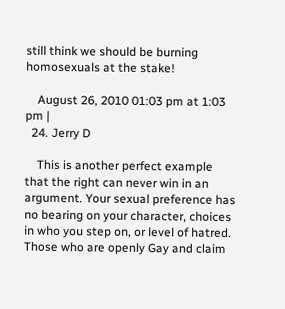still think we should be burning homosexuals at the stake!

    August 26, 2010 01:03 pm at 1:03 pm |
  24. Jerry D

    This is another perfect example that the right can never win in an argument. Your sexual preference has no bearing on your character, choices in who you step on, or level of hatred. Those who are openly Gay and claim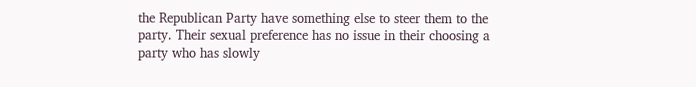the Republican Party have something else to steer them to the party. Their sexual preference has no issue in their choosing a party who has slowly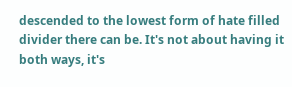descended to the lowest form of hate filled divider there can be. It's not about having it both ways, it's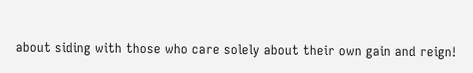about siding with those who care solely about their own gain and reign!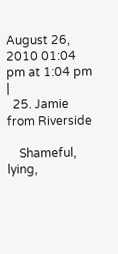August 26, 2010 01:04 pm at 1:04 pm |
  25. Jamie from Riverside

    Shameful, lying,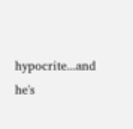hypocrite...and he's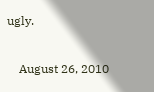ugly.

    August 26, 2010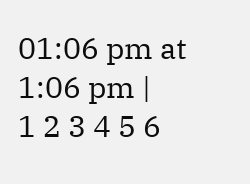01:06 pm at 1:06 pm |
1 2 3 4 5 6